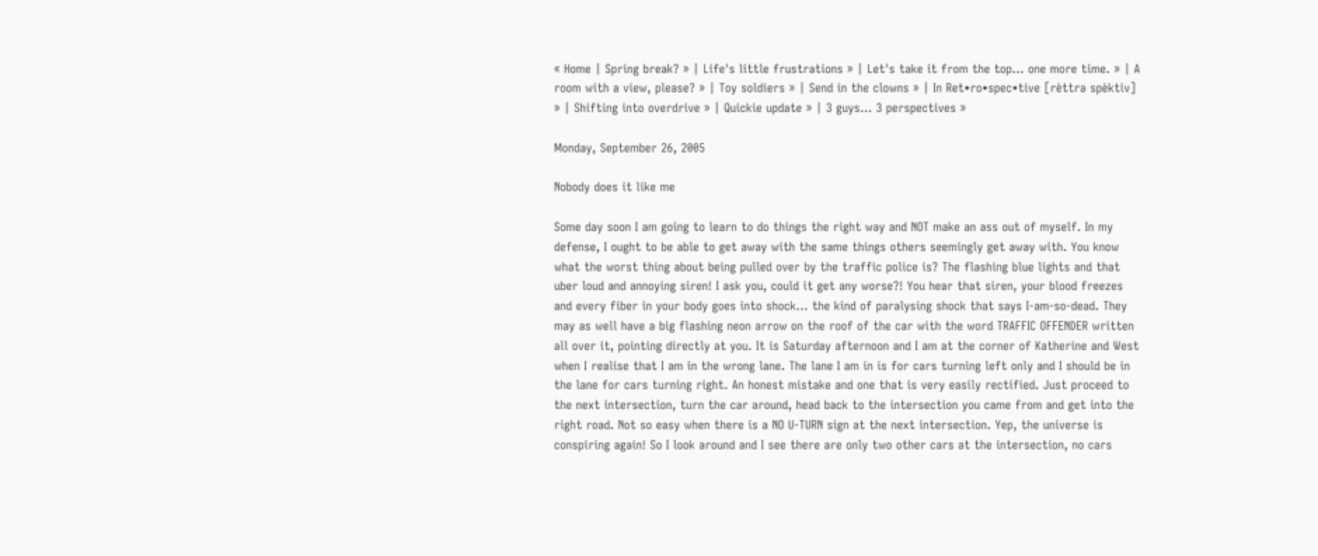« Home | Spring break? » | Life's little frustrations » | Let's take it from the top... one more time. » | A room with a view, please? » | Toy soldiers » | Send in the clowns » | In Ret•ro•spec•tive [rèttrə spèktiv] » | Shifting into overdrive » | Quickie update » | 3 guys... 3 perspectives »

Monday, September 26, 2005

Nobody does it like me

Some day soon I am going to learn to do things the right way and NOT make an ass out of myself. In my defense, I ought to be able to get away with the same things others seemingly get away with. You know what the worst thing about being pulled over by the traffic police is? The flashing blue lights and that uber loud and annoying siren! I ask you, could it get any worse?! You hear that siren, your blood freezes and every fiber in your body goes into shock… the kind of paralysing shock that says I-am-so-dead. They may as well have a big flashing neon arrow on the roof of the car with the word TRAFFIC OFFENDER written all over it, pointing directly at you. It is Saturday afternoon and I am at the corner of Katherine and West when I realise that I am in the wrong lane. The lane I am in is for cars turning left only and I should be in the lane for cars turning right. An honest mistake and one that is very easily rectified. Just proceed to the next intersection, turn the car around, head back to the intersection you came from and get into the right road. Not so easy when there is a NO U-TURN sign at the next intersection. Yep, the universe is conspiring again! So I look around and I see there are only two other cars at the intersection, no cars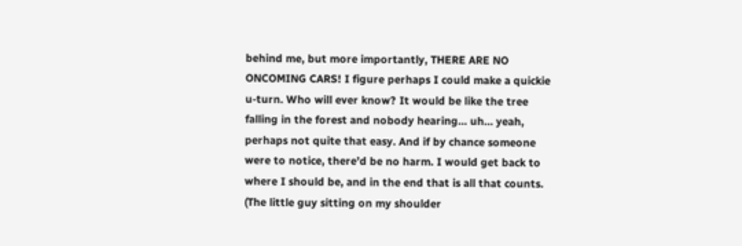behind me, but more importantly, THERE ARE NO ONCOMING CARS! I figure perhaps I could make a quickie u-turn. Who will ever know? It would be like the tree falling in the forest and nobody hearing… uh… yeah, perhaps not quite that easy. And if by chance someone were to notice, there’d be no harm. I would get back to where I should be, and in the end that is all that counts. (The little guy sitting on my shoulder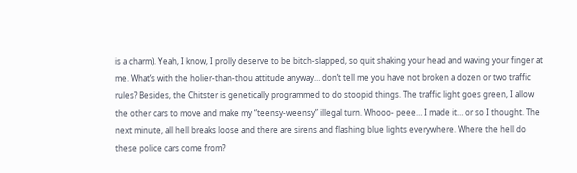is a charm). Yeah, I know, I prolly deserve to be bitch-slapped, so quit shaking your head and waving your finger at me. What’s with the holier-than-thou attitude anyway… don’t tell me you have not broken a dozen or two traffic rules? Besides, the Chitster is genetically programmed to do stoopid things. The traffic light goes green, I allow the other cars to move and make my “teensy-weensy” illegal turn. Whooo- peee… I made it… or so I thought. The next minute, all hell breaks loose and there are sirens and flashing blue lights everywhere. Where the hell do these police cars come from?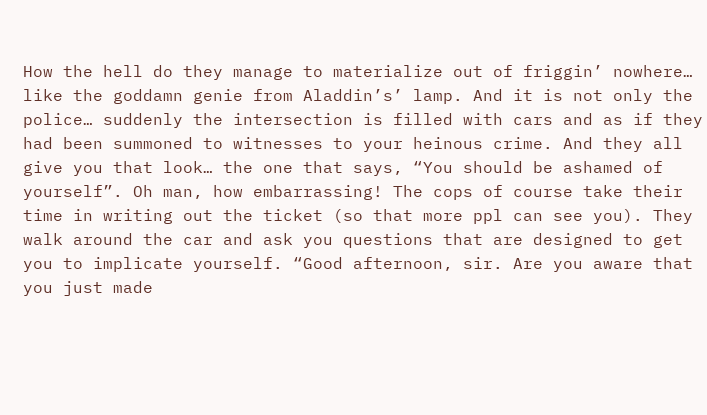How the hell do they manage to materialize out of friggin’ nowhere… like the goddamn genie from Aladdin’s’ lamp. And it is not only the police… suddenly the intersection is filled with cars and as if they had been summoned to witnesses to your heinous crime. And they all give you that look… the one that says, “You should be ashamed of yourself”. Oh man, how embarrassing! The cops of course take their time in writing out the ticket (so that more ppl can see you). They walk around the car and ask you questions that are designed to get you to implicate yourself. “Good afternoon, sir. Are you aware that you just made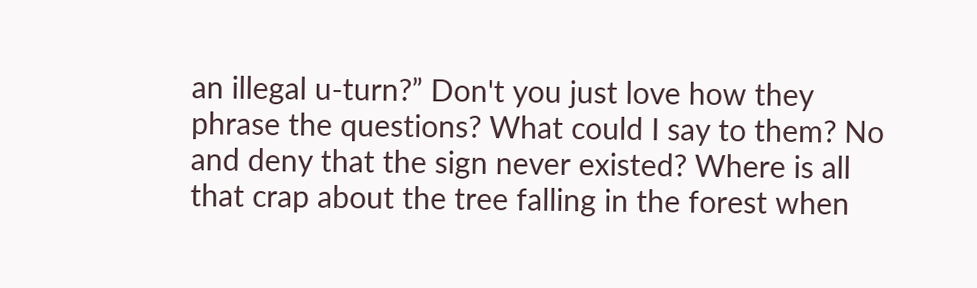an illegal u-turn?” Don't you just love how they phrase the questions? What could I say to them? No and deny that the sign never existed? Where is all that crap about the tree falling in the forest when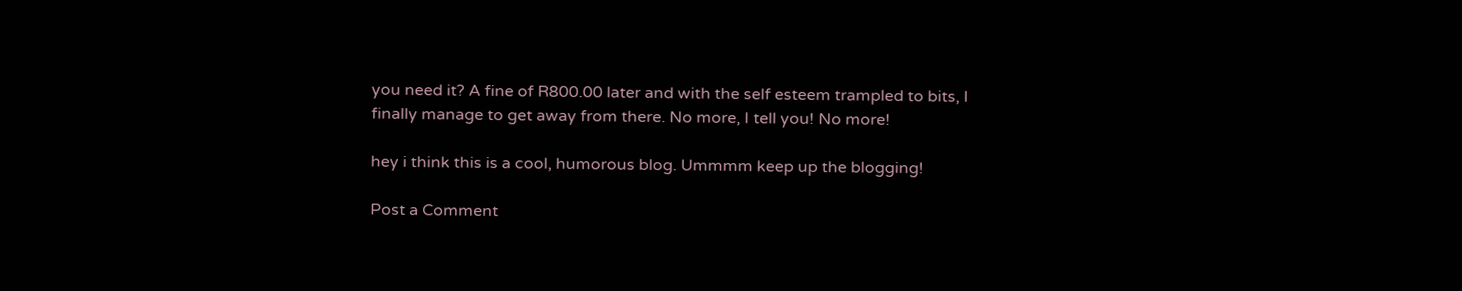you need it? A fine of R800.00 later and with the self esteem trampled to bits, I finally manage to get away from there. No more, I tell you! No more!

hey i think this is a cool, humorous blog. Ummmm keep up the blogging!

Post a Comment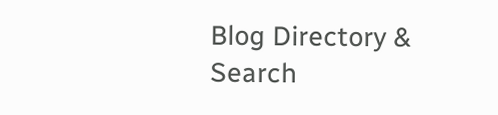Blog Directory & Search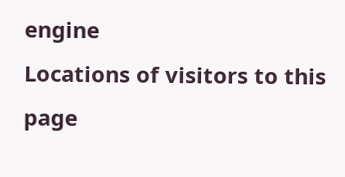engine
Locations of visitors to this page